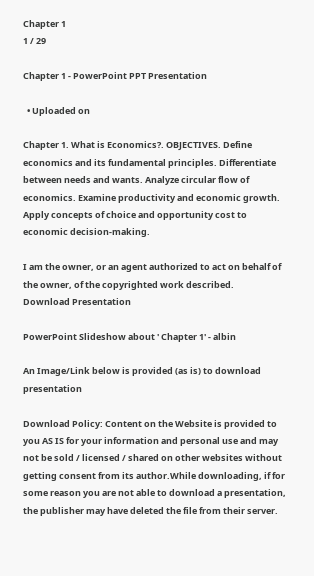Chapter 1
1 / 29

Chapter 1 - PowerPoint PPT Presentation

  • Uploaded on

Chapter 1. What is Economics?. OBJECTIVES. Define economics and its fundamental principles. Differentiate between needs and wants. Analyze circular flow of economics. Examine productivity and economic growth. Apply concepts of choice and opportunity cost to economic decision-making.

I am the owner, or an agent authorized to act on behalf of the owner, of the copyrighted work described.
Download Presentation

PowerPoint Slideshow about ' Chapter 1' - albin

An Image/Link below is provided (as is) to download presentation

Download Policy: Content on the Website is provided to you AS IS for your information and personal use and may not be sold / licensed / shared on other websites without getting consent from its author.While downloading, if for some reason you are not able to download a presentation, the publisher may have deleted the file from their server.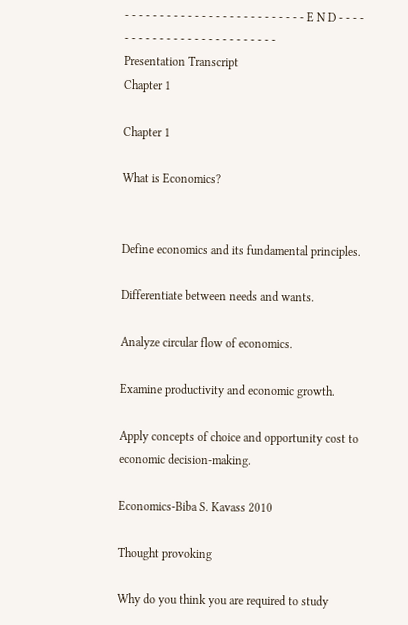- - - - - - - - - - - - - - - - - - - - - - - - - - E N D - - - - - - - - - - - - - - - - - - - - - - - - - -
Presentation Transcript
Chapter 1

Chapter 1

What is Economics?


Define economics and its fundamental principles.

Differentiate between needs and wants.

Analyze circular flow of economics.

Examine productivity and economic growth.

Apply concepts of choice and opportunity cost to economic decision-making.

Economics-Biba S. Kavass 2010

Thought provoking

Why do you think you are required to study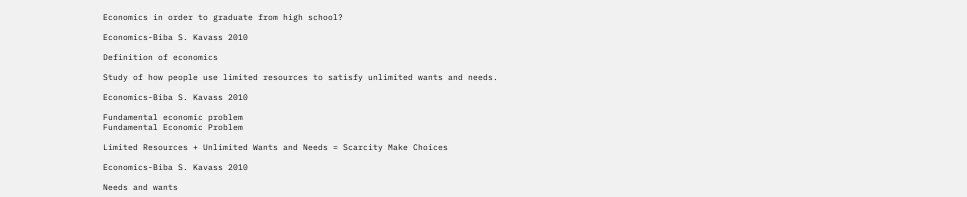Economics in order to graduate from high school?

Economics-Biba S. Kavass 2010

Definition of economics

Study of how people use limited resources to satisfy unlimited wants and needs.

Economics-Biba S. Kavass 2010

Fundamental economic problem
Fundamental Economic Problem

Limited Resources + Unlimited Wants and Needs = Scarcity Make Choices

Economics-Biba S. Kavass 2010

Needs and wants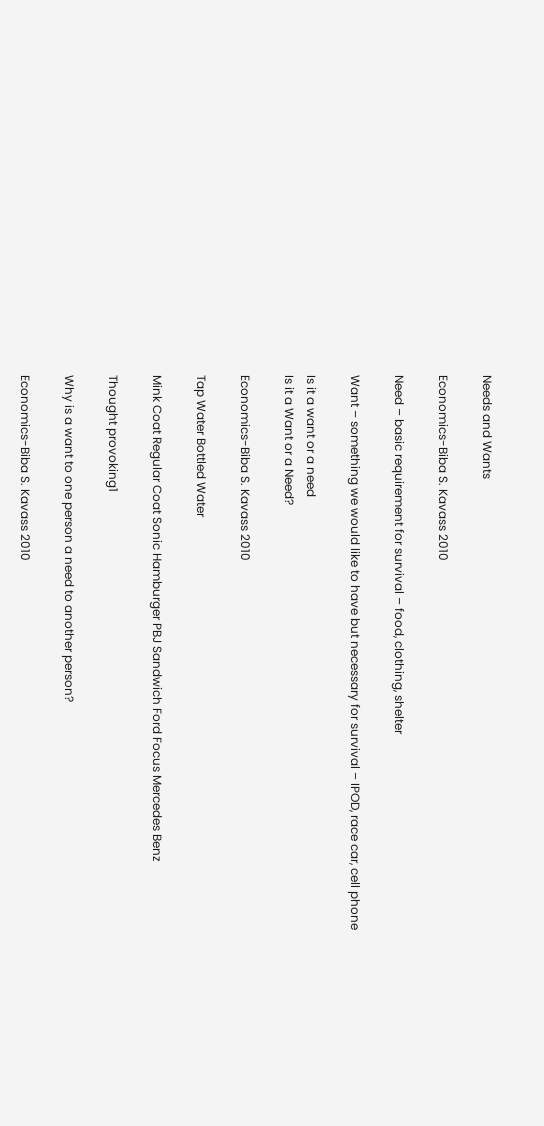Needs and Wants

Economics-Biba S. Kavass 2010

Need – basic requirement for survival – food, clothing, shelter

Want – something we would like to have but necessary for survival – IPOD, race car, cell phone

Is it a want or a need
Is it a Want or a Need?

Economics-Biba S. Kavass 2010

Tap Water Bottled Water

Mink Coat Regular Coat Sonic Hamburger PBJ Sandwich Ford Focus Mercedes Benz

Thought provoking1

Why is a want to one person a need to another person?

Economics-Biba S. Kavass 2010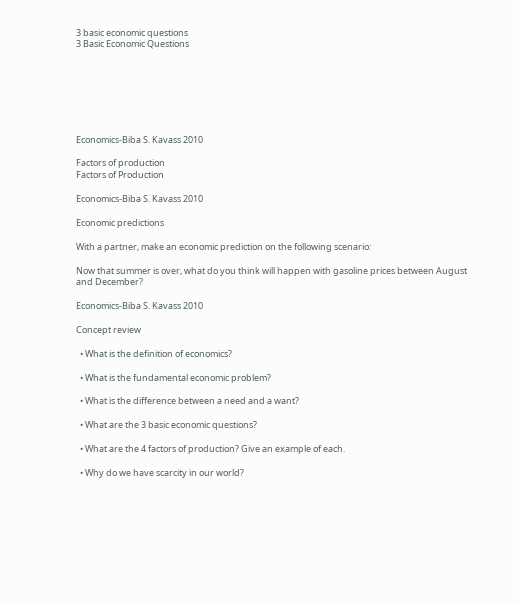3 basic economic questions
3 Basic Economic Questions







Economics-Biba S. Kavass 2010

Factors of production
Factors of Production

Economics-Biba S. Kavass 2010

Economic predictions

With a partner, make an economic prediction on the following scenario:

Now that summer is over, what do you think will happen with gasoline prices between August and December?

Economics-Biba S. Kavass 2010

Concept review

  • What is the definition of economics?

  • What is the fundamental economic problem?

  • What is the difference between a need and a want?

  • What are the 3 basic economic questions?

  • What are the 4 factors of production? Give an example of each.

  • Why do we have scarcity in our world?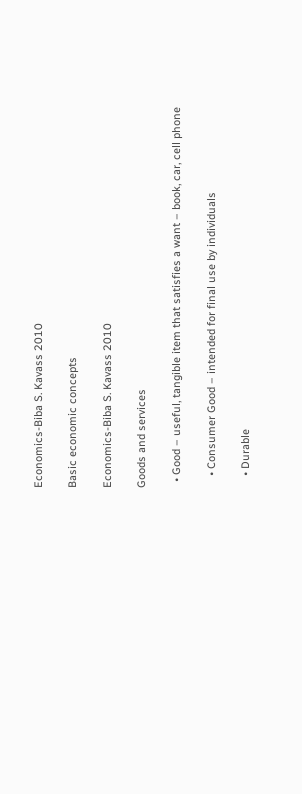Economics-Biba S. Kavass 2010

Basic economic concepts

Economics-Biba S. Kavass 2010

Goods and services

  • Good – useful, tangible item that satisfies a want – book, car, cell phone

    • Consumer Good – intended for final use by individuals

    • Durable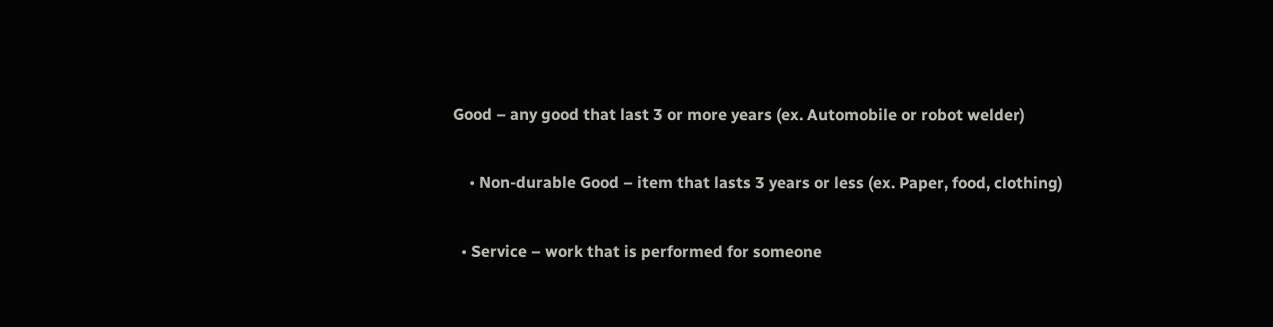Good – any good that last 3 or more years (ex. Automobile or robot welder)

    • Non-durable Good – item that lasts 3 years or less (ex. Paper, food, clothing)

  • Service – work that is performed for someone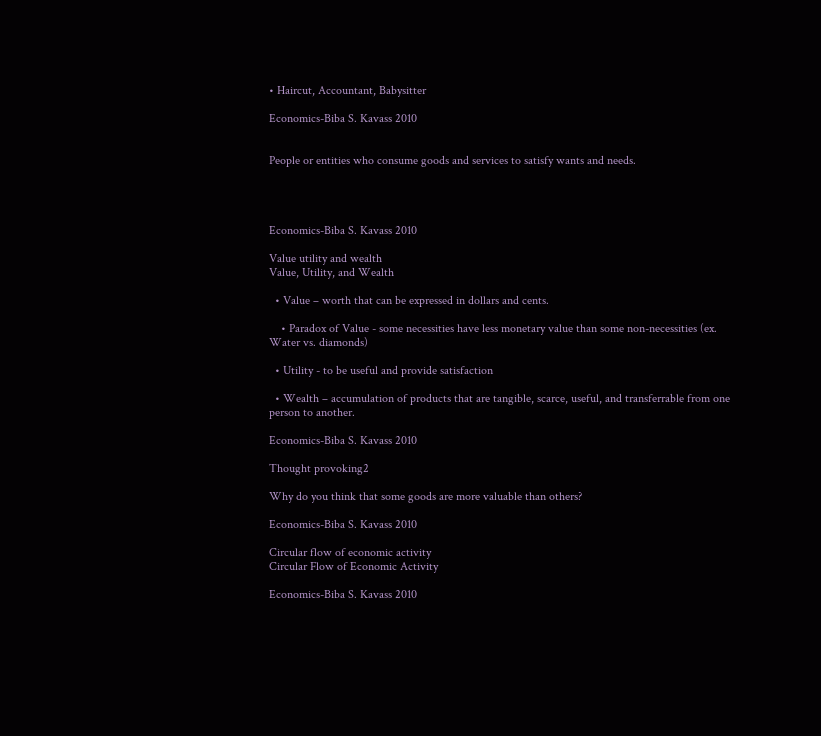• Haircut, Accountant, Babysitter

Economics-Biba S. Kavass 2010


People or entities who consume goods and services to satisfy wants and needs.




Economics-Biba S. Kavass 2010

Value utility and wealth
Value, Utility, and Wealth

  • Value – worth that can be expressed in dollars and cents.

    • Paradox of Value - some necessities have less monetary value than some non-necessities (ex. Water vs. diamonds)

  • Utility - to be useful and provide satisfaction

  • Wealth – accumulation of products that are tangible, scarce, useful, and transferrable from one person to another.

Economics-Biba S. Kavass 2010

Thought provoking2

Why do you think that some goods are more valuable than others?

Economics-Biba S. Kavass 2010

Circular flow of economic activity
Circular Flow of Economic Activity

Economics-Biba S. Kavass 2010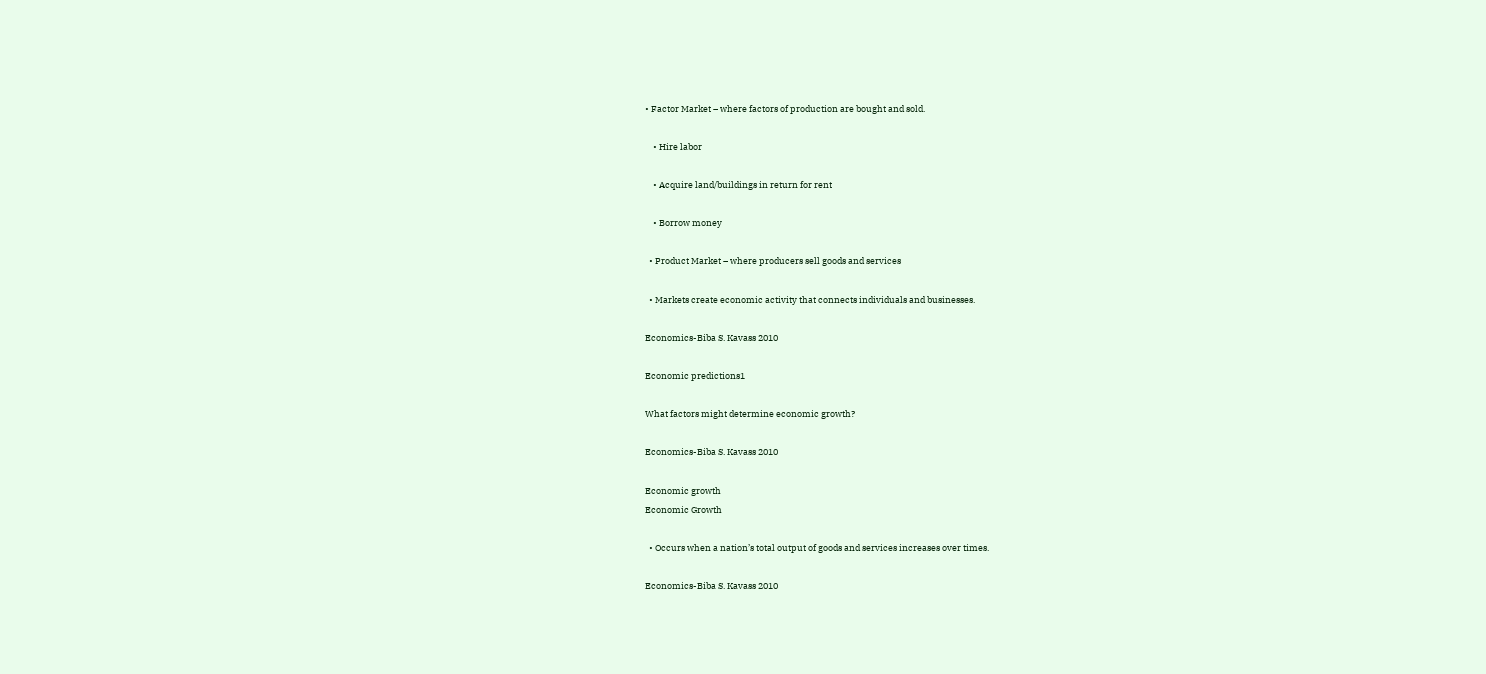• Factor Market – where factors of production are bought and sold.

    • Hire labor

    • Acquire land/buildings in return for rent

    • Borrow money

  • Product Market – where producers sell goods and services

  • Markets create economic activity that connects individuals and businesses.

Economics-Biba S. Kavass 2010

Economic predictions1

What factors might determine economic growth?

Economics-Biba S. Kavass 2010

Economic growth
Economic Growth

  • Occurs when a nation’s total output of goods and services increases over times.

Economics-Biba S. Kavass 2010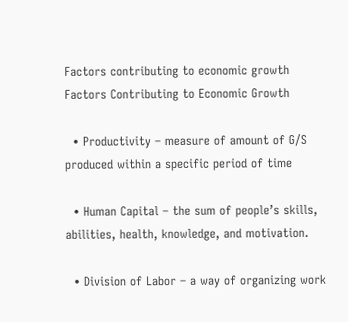Factors contributing to economic growth
Factors Contributing to Economic Growth

  • Productivity – measure of amount of G/S produced within a specific period of time

  • Human Capital – the sum of people’s skills, abilities, health, knowledge, and motivation.

  • Division of Labor – a way of organizing work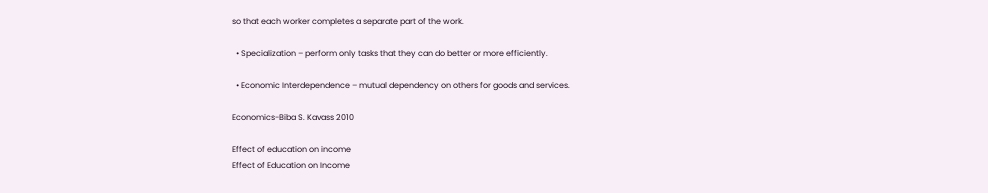so that each worker completes a separate part of the work.

  • Specialization – perform only tasks that they can do better or more efficiently.

  • Economic Interdependence – mutual dependency on others for goods and services.

Economics-Biba S. Kavass 2010

Effect of education on income
Effect of Education on Income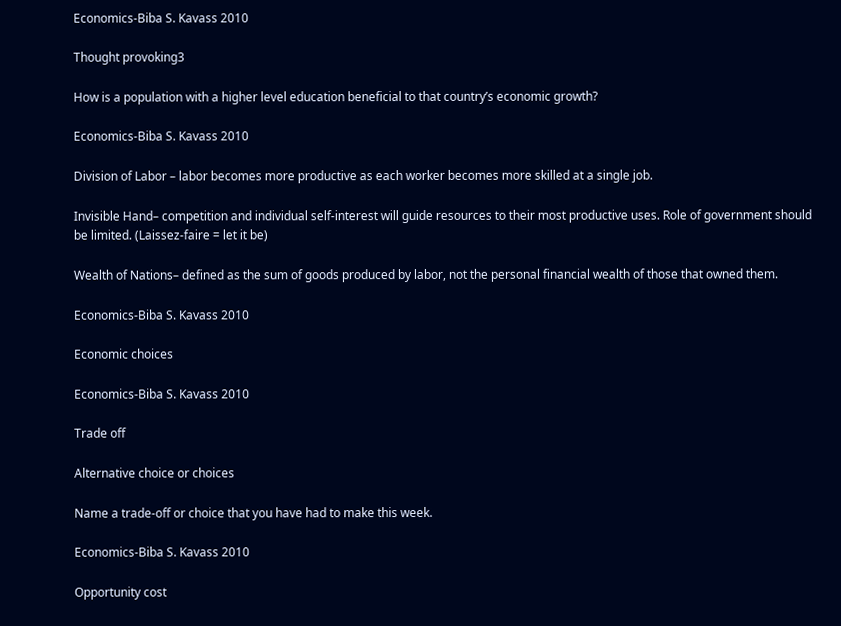Economics-Biba S. Kavass 2010

Thought provoking3

How is a population with a higher level education beneficial to that country’s economic growth?

Economics-Biba S. Kavass 2010

Division of Labor – labor becomes more productive as each worker becomes more skilled at a single job.

Invisible Hand– competition and individual self-interest will guide resources to their most productive uses. Role of government should be limited. (Laissez-faire = let it be)

Wealth of Nations– defined as the sum of goods produced by labor, not the personal financial wealth of those that owned them.

Economics-Biba S. Kavass 2010

Economic choices

Economics-Biba S. Kavass 2010

Trade off

Alternative choice or choices

Name a trade-off or choice that you have had to make this week.

Economics-Biba S. Kavass 2010

Opportunity cost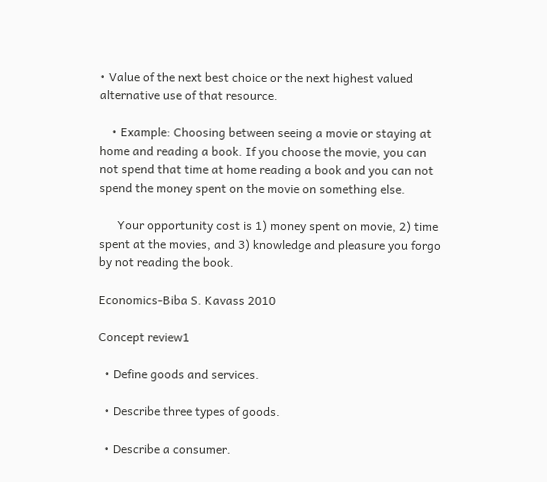• Value of the next best choice or the next highest valued alternative use of that resource.

    • Example: Choosing between seeing a movie or staying at home and reading a book. If you choose the movie, you can not spend that time at home reading a book and you can not spend the money spent on the movie on something else.

      Your opportunity cost is 1) money spent on movie, 2) time spent at the movies, and 3) knowledge and pleasure you forgo by not reading the book.

Economics-Biba S. Kavass 2010

Concept review1

  • Define goods and services.

  • Describe three types of goods.

  • Describe a consumer.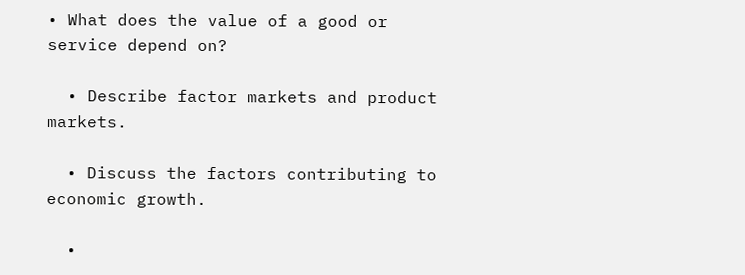• What does the value of a good or service depend on?

  • Describe factor markets and product markets.

  • Discuss the factors contributing to economic growth.

  •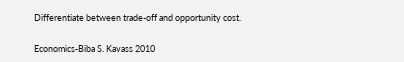Differentiate between trade-off and opportunity cost.

Economics-Biba S. Kavass 2010